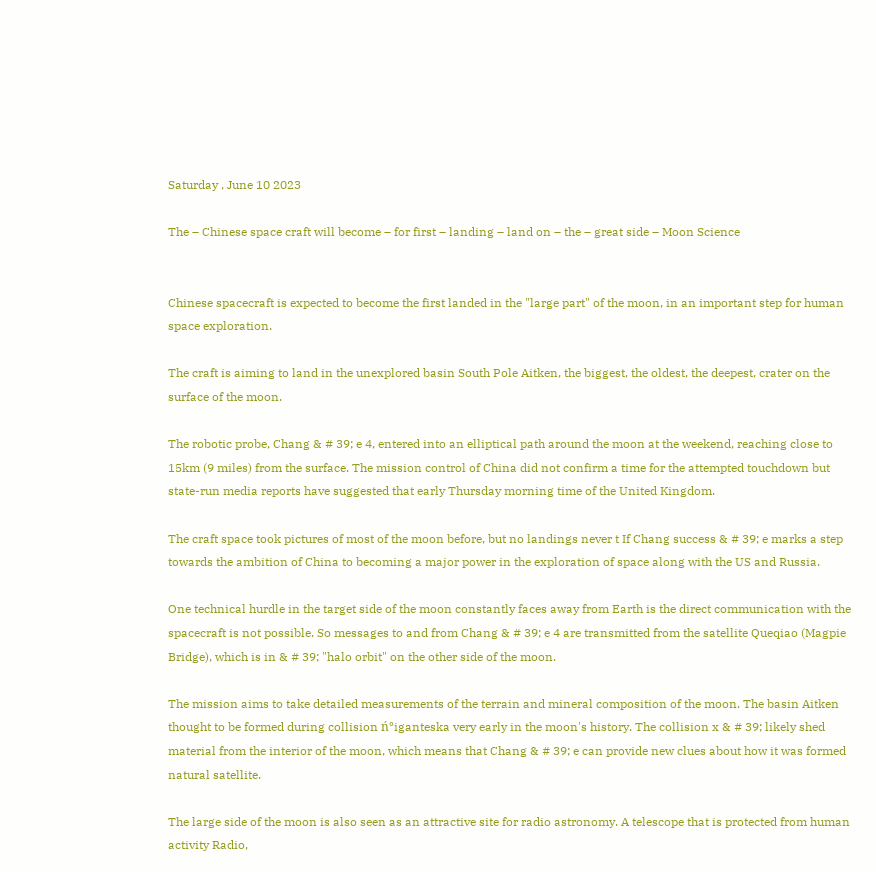Saturday , June 10 2023

The – Chinese space craft will become – for first – landing – land on – the – great side – Moon Science


Chinese spacecraft is expected to become the first landed in the "large part" of the moon, in an important step for human space exploration.

The craft is aiming to land in the unexplored basin South Pole Aitken, the biggest, the oldest, the deepest, crater on the surface of the moon.

The robotic probe, Chang & # 39; e 4, entered into an elliptical path around the moon at the weekend, reaching close to 15km (9 miles) from the surface. The mission control of China did not confirm a time for the attempted touchdown but state-run media reports have suggested that early Thursday morning time of the United Kingdom.

The craft space took pictures of most of the moon before, but no landings never t If Chang success & # 39; e marks a step towards the ambition of China to becoming a major power in the exploration of space along with the US and Russia.

One technical hurdle in the target side of the moon constantly faces away from Earth is the direct communication with the spacecraft is not possible. So messages to and from Chang & # 39; e 4 are transmitted from the satellite Queqiao (Magpie Bridge), which is in & # 39; "halo orbit" on the other side of the moon.

The mission aims to take detailed measurements of the terrain and mineral composition of the moon. The basin Aitken thought to be formed during collision ń°iganteska very early in the moon's history. The collision x & # 39; likely shed material from the interior of the moon, which means that Chang & # 39; e can provide new clues about how it was formed natural satellite.

The large side of the moon is also seen as an attractive site for radio astronomy. A telescope that is protected from human activity Radio,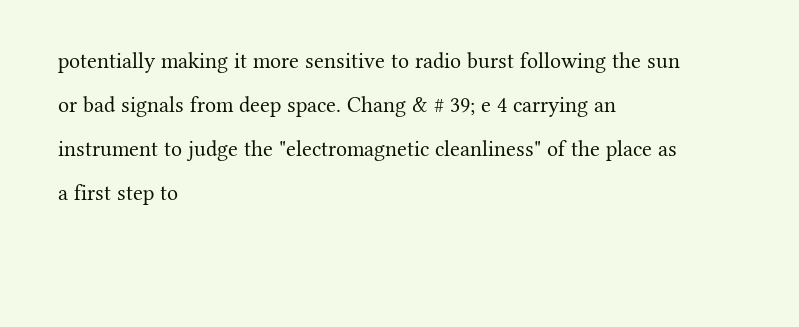potentially making it more sensitive to radio burst following the sun or bad signals from deep space. Chang & # 39; e 4 carrying an instrument to judge the "electromagnetic cleanliness" of the place as a first step to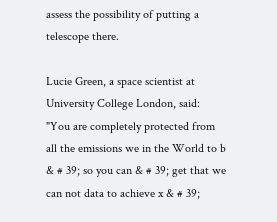assess the possibility of putting a telescope there.

Lucie Green, a space scientist at University College London, said: "You are completely protected from all the emissions we in the World to b & # 39; so you can & # 39; get that we can not data to achieve x & # 39;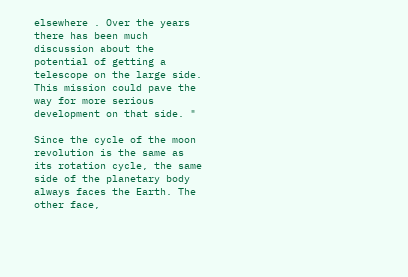elsewhere . Over the years there has been much discussion about the potential of getting a telescope on the large side. This mission could pave the way for more serious development on that side. "

Since the cycle of the moon revolution is the same as its rotation cycle, the same side of the planetary body always faces the Earth. The other face,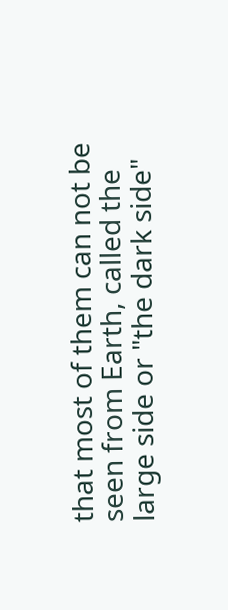that most of them can not be seen from Earth, called the large side or "the dark side"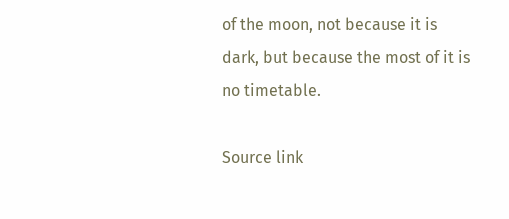of the moon, not because it is dark, but because the most of it is no timetable.

Source link